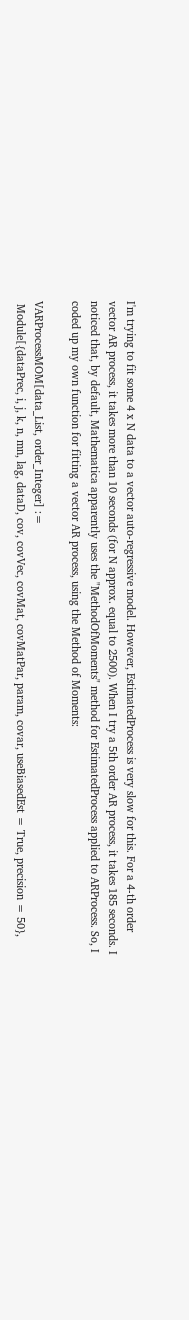I'm trying to fit some 4 x N data to a vector auto-regressive model. However, EstimatedProcess is very slow for this. For a 4-th order vector AR process, it takes more than 10 seconds (for N approx. equal to 2500). When I try a 5th order AR process, it takes 185 seconds. I noticed that, by default, Mathematica apparently uses the "MethodOfMoments" method for EstimatedProcess applied to ARProcess. So, I coded up my own function for fitting a vector AR process, using the Method of Moments:

VARProcessMOM[data_List, order_Integer] :=
 Module[{dataPrec, i, j, k, n, mn, lag, dataD, cov, covVec, covMat, covMatPar, param, covar, useBiasedEst = True, precision = 50},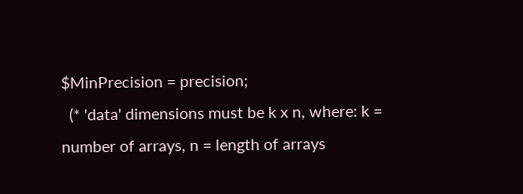$MinPrecision = precision;
  (* 'data' dimensions must be k x n, where: k = number of arrays, n = length of arrays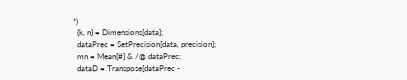*)
  {k, n} = Dimensions[data];
  dataPrec = SetPrecision[data, precision];
  mn = Mean[#] & /@ dataPrec;
  dataD = Transpose[dataPrec -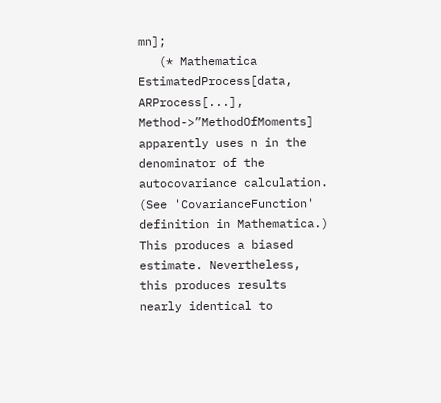mn];
   (* Mathematica EstimatedProcess[data, ARProcess[...], Method->”MethodOfMoments] apparently uses n in the denominator of the autocovariance calculation. (See 'CovarianceFunction' definition in Mathematica.) This produces a biased estimate. Nevertheless, this produces results nearly identical to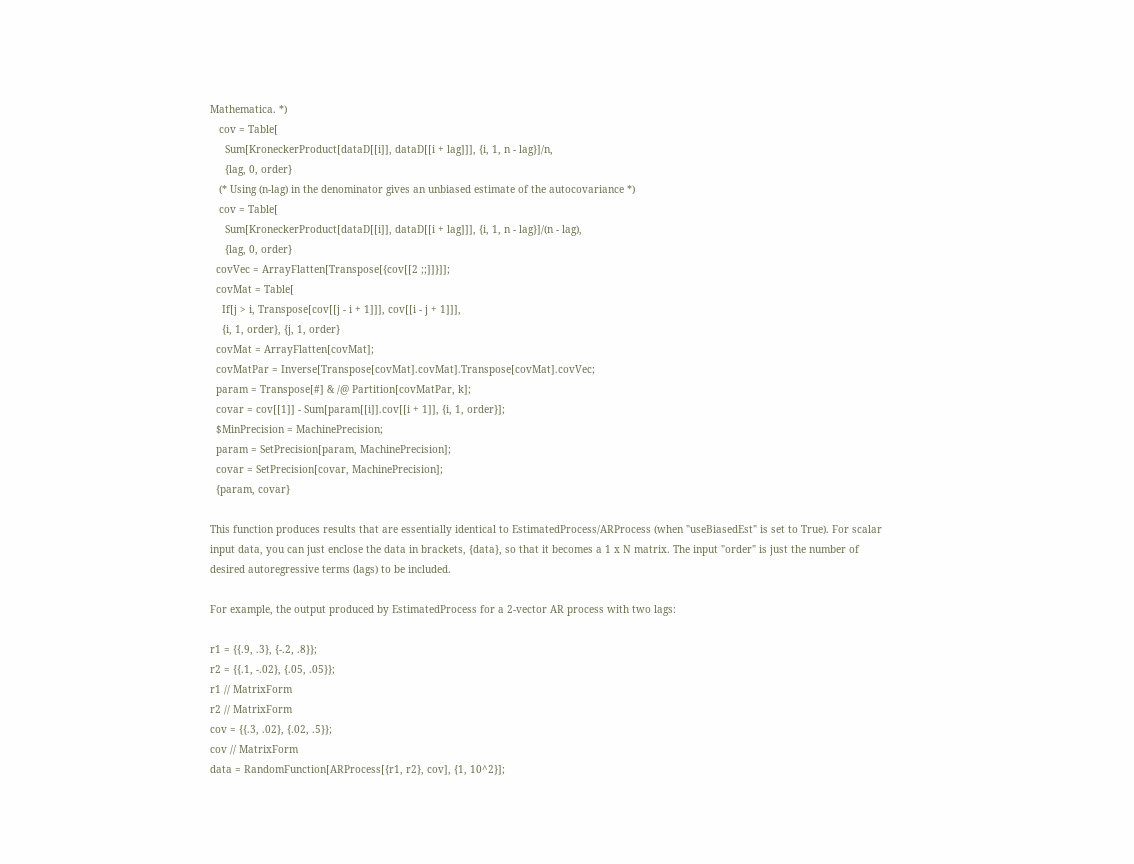Mathematica. *)
   cov = Table[
     Sum[KroneckerProduct[dataD[[i]], dataD[[i + lag]]], {i, 1, n - lag}]/n,
     {lag, 0, order}
   (* Using (n-lag) in the denominator gives an unbiased estimate of the autocovariance *)
   cov = Table[
     Sum[KroneckerProduct[dataD[[i]], dataD[[i + lag]]], {i, 1, n - lag}]/(n - lag),
     {lag, 0, order}
  covVec = ArrayFlatten[Transpose[{cov[[2 ;;]]}]];
  covMat = Table[
    If[j > i, Transpose[cov[[j - i + 1]]], cov[[i - j + 1]]],
    {i, 1, order}, {j, 1, order}
  covMat = ArrayFlatten[covMat];
  covMatPar = Inverse[Transpose[covMat].covMat].Transpose[covMat].covVec;
  param = Transpose[#] & /@ Partition[covMatPar, k];
  covar = cov[[1]] - Sum[param[[i]].cov[[i + 1]], {i, 1, order}];
  $MinPrecision = MachinePrecision;
  param = SetPrecision[param, MachinePrecision];
  covar = SetPrecision[covar, MachinePrecision];
  {param, covar}

This function produces results that are essentially identical to EstimatedProcess/ARProcess (when "useBiasedEst" is set to True). For scalar input data, you can just enclose the data in brackets, {data}, so that it becomes a 1 x N matrix. The input "order" is just the number of desired autoregressive terms (lags) to be included.

For example, the output produced by EstimatedProcess for a 2-vector AR process with two lags:

r1 = {{.9, .3}, {-.2, .8}};
r2 = {{.1, -.02}, {.05, .05}};
r1 // MatrixForm
r2 // MatrixForm
cov = {{.3, .02}, {.02, .5}};
cov // MatrixForm
data = RandomFunction[ARProcess[{r1, r2}, cov], {1, 10^2}];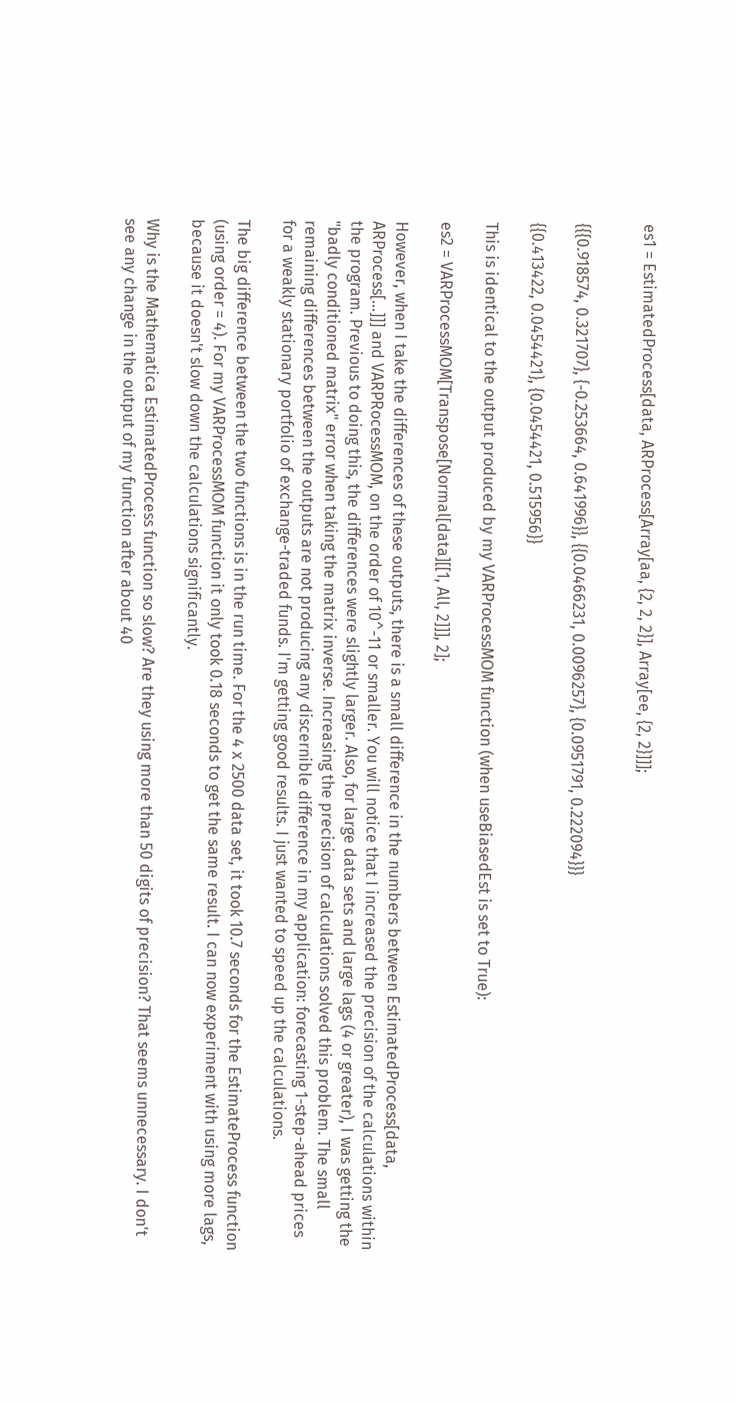es1 = EstimatedProcess[data, ARProcess[Array[aa, {2, 2, 2}], Array[ee, {2, 2}]]];


{{{0.918574, 0.321707}, {-0.253664, 0.641996}}, {{0.0466231, 0.0096257}, {0.0951791, 0.222094}}}

{{0.413422, 0.0454421}, {0.0454421, 0.515956}}

This is identical to the output produced by my VARProcessMOM function (when useBiasedEst is set to True):

es2 = VARProcessMOM[Transpose[Normal[data][[1, All, 2]]], 2];

However, when I take the differences of these outputs, there is a small difference in the numbers between EstimatedProcess[data, ARProcess[...]]] and VARPRocessMOM, on the order of 10^-11 or smaller. You will notice that I increased the precision of the calculations within the program. Previous to doing this, the differences were slightly larger. Also, for large data sets and large lags (4 or greater), I was getting the "badly conditioned matrix" error when taking the matrix inverse. Increasing the precision of calculations solved this problem. The small remaining differences between the outputs are not producing any discernible difference in my application: forecasting 1-step-ahead prices for a weakly stationary portfolio of exchange-traded funds. I'm getting good results. I just wanted to speed up the calculations.

The big difference between the two functions is in the run time. For the 4 x 2500 data set, it took 10.7 seconds for the EstimateProcess function (using order = 4). For my VARProcessMOM function it only took 0.18 seconds to get the same result. I can now experiment with using more lags, because it doesn't slow down the calculations significantly.

Why is the Mathematica EstimatedProcess function so slow? Are they using more than 50 digits of precision? That seems unnecessary. I don't see any change in the output of my function after about 40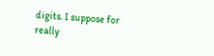digits. I suppose for really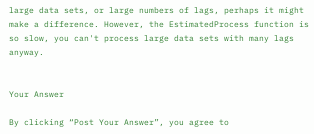large data sets, or large numbers of lags, perhaps it might make a difference. However, the EstimatedProcess function is so slow, you can't process large data sets with many lags anyway.


Your Answer

By clicking “Post Your Answer”, you agree to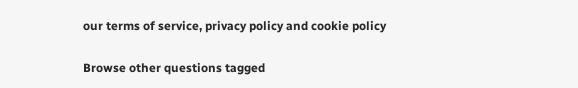our terms of service, privacy policy and cookie policy

Browse other questions tagged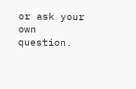or ask your own question.